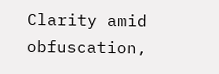Clarity amid obfuscation,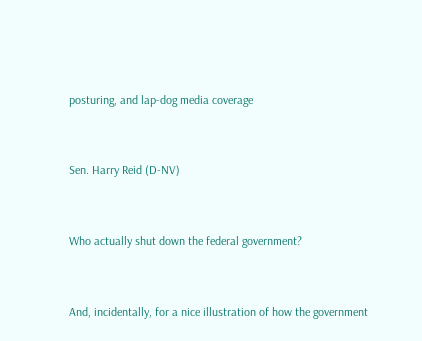posturing, and lap-dog media coverage


Sen. Harry Reid (D-NV)


Who actually shut down the federal government?


And, incidentally, for a nice illustration of how the government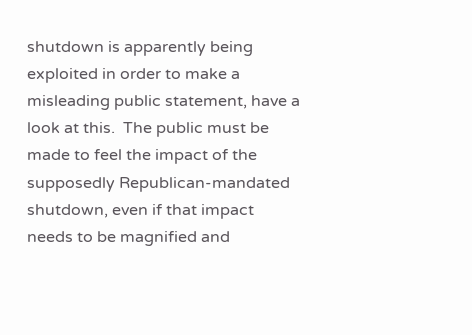shutdown is apparently being exploited in order to make a misleading public statement, have a look at this.  The public must be made to feel the impact of the supposedly Republican-mandated shutdown, even if that impact needs to be magnified and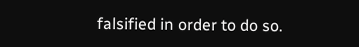falsified in order to do so.